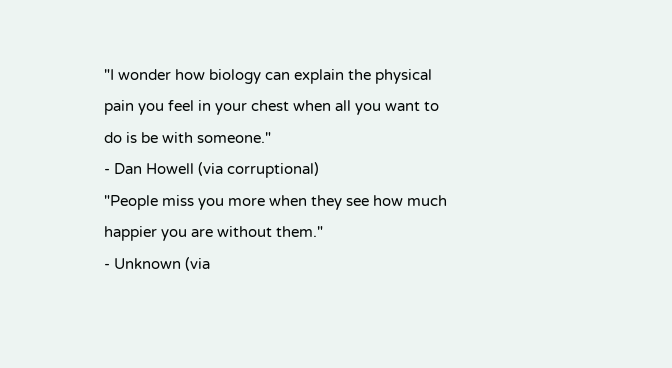"I wonder how biology can explain the physical pain you feel in your chest when all you want to do is be with someone."
- Dan Howell (via corruptional)
"People miss you more when they see how much happier you are without them."
- Unknown (via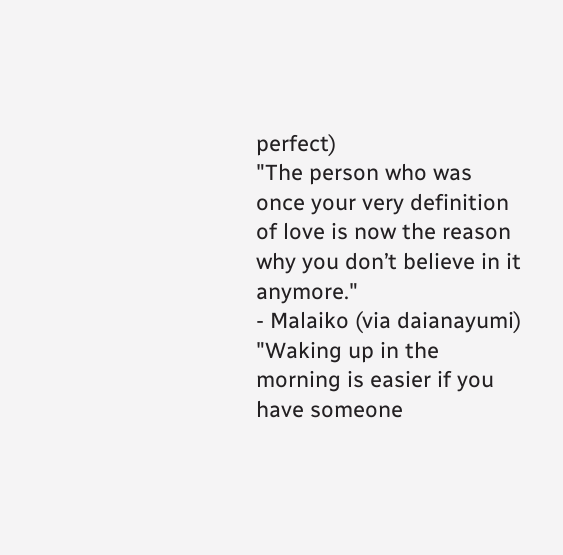perfect)
"The person who was once your very definition of love is now the reason why you don’t believe in it anymore."
- Malaiko (via daianayumi)
"Waking up in the morning is easier if you have someone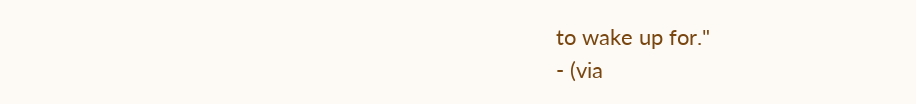to wake up for."
- (via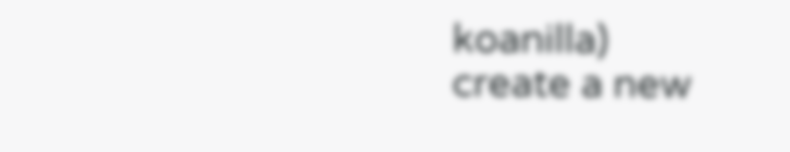koanilla)
create a new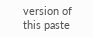version of this paste